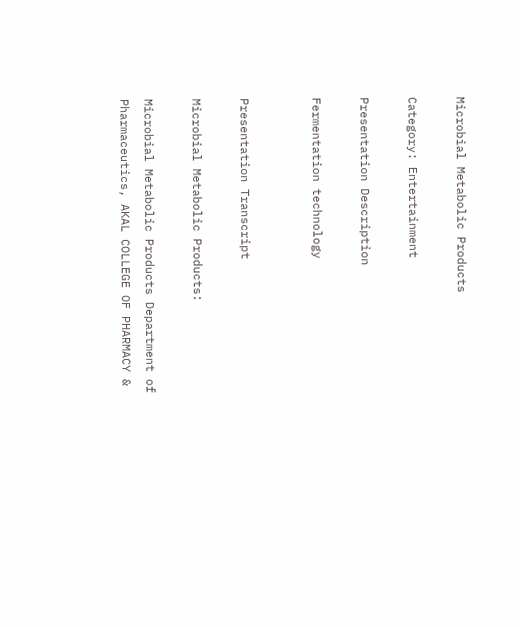Microbial Metabolic Products

Category: Entertainment

Presentation Description

Fermentation technology


Presentation Transcript

Microbial Metabolic Products:

Microbial Metabolic Products Department of Pharmaceutics, AKAL COLLEGE OF PHARMACY &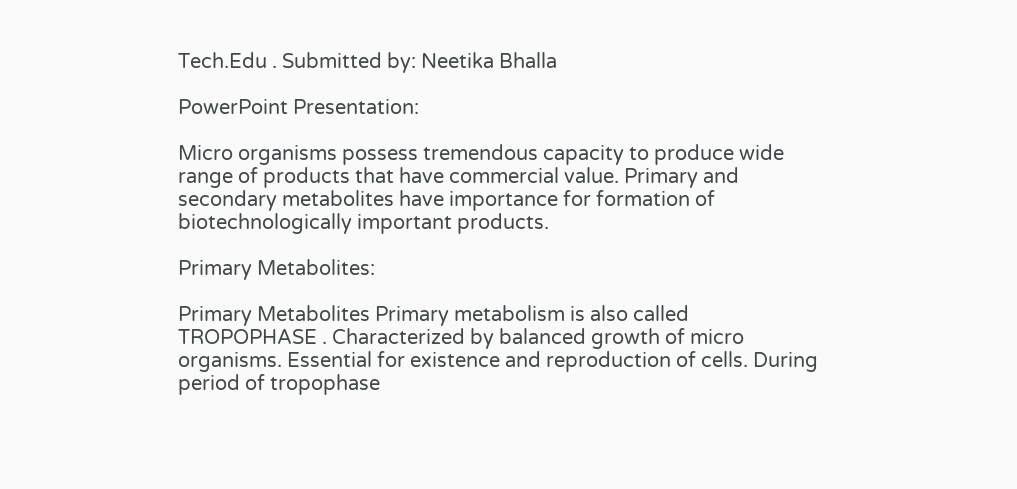Tech.Edu . Submitted by: Neetika Bhalla

PowerPoint Presentation:

Micro organisms possess tremendous capacity to produce wide range of products that have commercial value. Primary and secondary metabolites have importance for formation of biotechnologically important products.

Primary Metabolites:

Primary Metabolites Primary metabolism is also called TROPOPHASE . Characterized by balanced growth of micro organisms. Essential for existence and reproduction of cells. During period of tropophase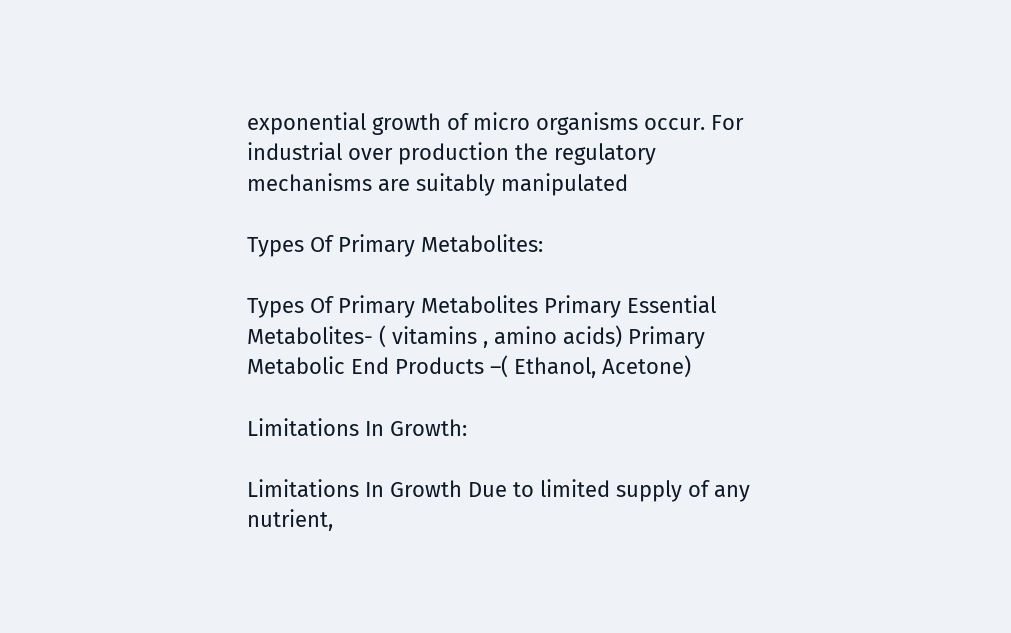exponential growth of micro organisms occur. For industrial over production the regulatory mechanisms are suitably manipulated

Types Of Primary Metabolites:

Types Of Primary Metabolites Primary Essential Metabolites- ( vitamins , amino acids) Primary Metabolic End Products –( Ethanol, Acetone)

Limitations In Growth:

Limitations In Growth Due to limited supply of any nutrient,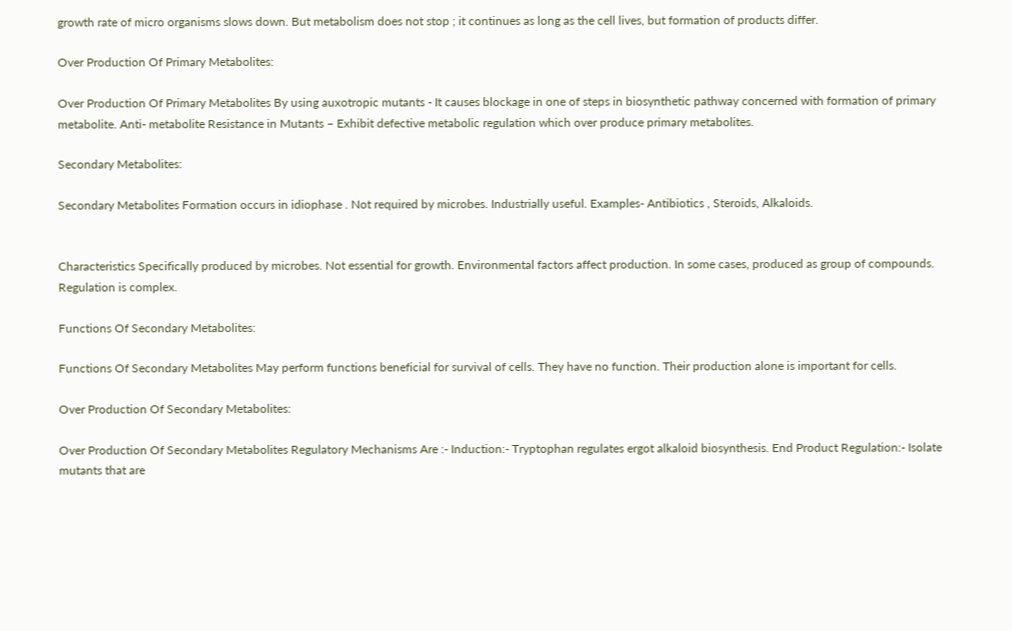growth rate of micro organisms slows down. But metabolism does not stop ; it continues as long as the cell lives, but formation of products differ.

Over Production Of Primary Metabolites:

Over Production Of Primary Metabolites By using auxotropic mutants - It causes blockage in one of steps in biosynthetic pathway concerned with formation of primary metabolite. Anti- metabolite Resistance in Mutants – Exhibit defective metabolic regulation which over produce primary metabolites.

Secondary Metabolites:

Secondary Metabolites Formation occurs in idiophase . Not required by microbes. Industrially useful. Examples- Antibiotics , Steroids, Alkaloids.


Characteristics Specifically produced by microbes. Not essential for growth. Environmental factors affect production. In some cases, produced as group of compounds. Regulation is complex.

Functions Of Secondary Metabolites:

Functions Of Secondary Metabolites May perform functions beneficial for survival of cells. They have no function. Their production alone is important for cells.

Over Production Of Secondary Metabolites:

Over Production Of Secondary Metabolites Regulatory Mechanisms Are :- Induction:- Tryptophan regulates ergot alkaloid biosynthesis. End Product Regulation:- Isolate mutants that are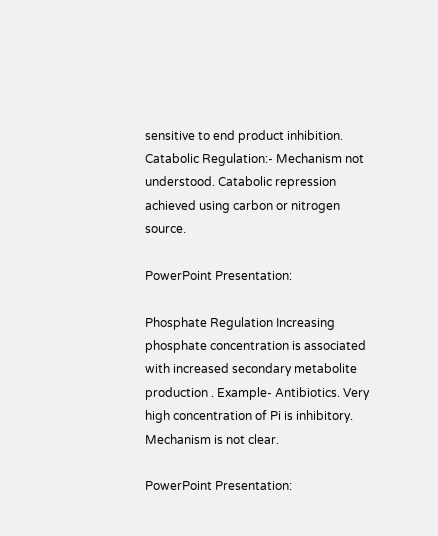sensitive to end product inhibition. Catabolic Regulation:- Mechanism not understood. Catabolic repression achieved using carbon or nitrogen source.

PowerPoint Presentation:

Phosphate Regulation Increasing phosphate concentration is associated with increased secondary metabolite production . Example- Antibiotics. Very high concentration of Pi is inhibitory. Mechanism is not clear.

PowerPoint Presentation: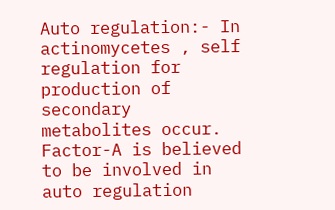Auto regulation:- In actinomycetes , self regulation for production of secondary metabolites occur. Factor-A is believed to be involved in auto regulation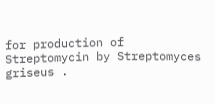for production of Streptomycin by Streptomyces griseus .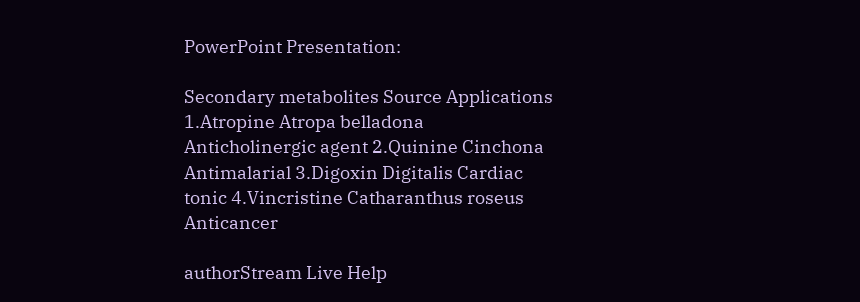PowerPoint Presentation:

Secondary metabolites Source Applications 1.Atropine Atropa belladona Anticholinergic agent 2.Quinine Cinchona Antimalarial 3.Digoxin Digitalis Cardiac tonic 4.Vincristine Catharanthus roseus Anticancer

authorStream Live Help